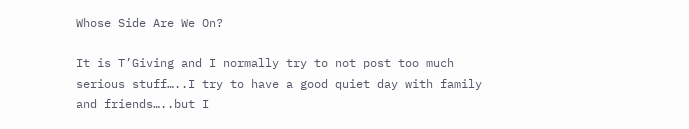Whose Side Are We On?

It is T’Giving and I normally try to not post too much serious stuff…..I try to have a good quiet day with family and friends…..but I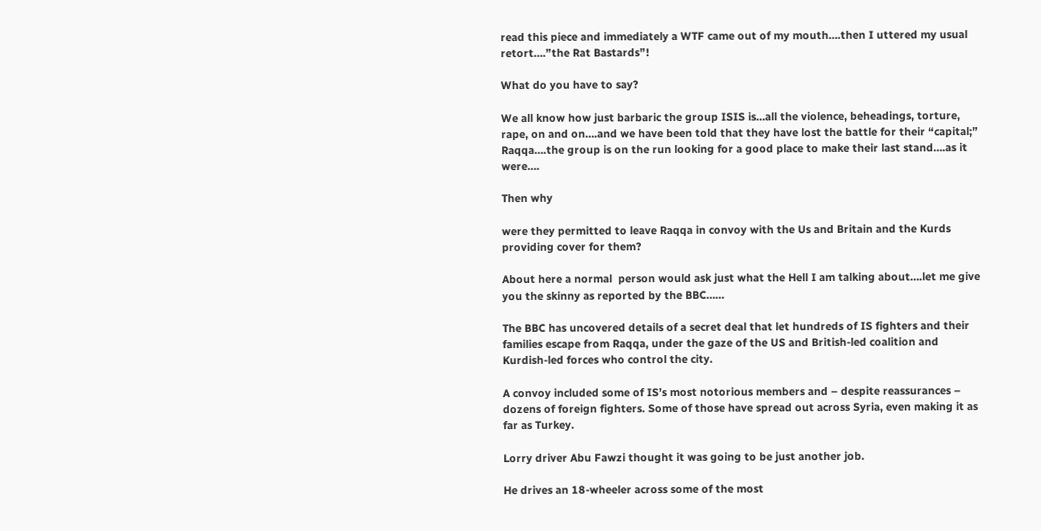read this piece and immediately a WTF came out of my mouth….then I uttered my usual retort….”the Rat Bastards”!

What do you have to say?

We all know how just barbaric the group ISIS is…all the violence, beheadings, torture, rape, on and on….and we have been told that they have lost the battle for their “capital;” Raqqa….the group is on the run looking for a good place to make their last stand….as it were….

Then why

were they permitted to leave Raqqa in convoy with the Us and Britain and the Kurds providing cover for them?

About here a normal  person would ask just what the Hell I am talking about….let me give you the skinny as reported by the BBC……

The BBC has uncovered details of a secret deal that let hundreds of IS fighters and their families escape from Raqqa, under the gaze of the US and British-led coalition and Kurdish-led forces who control the city.

A convoy included some of IS’s most notorious members and – despite reassurances – dozens of foreign fighters. Some of those have spread out across Syria, even making it as far as Turkey.

Lorry driver Abu Fawzi thought it was going to be just another job.

He drives an 18-wheeler across some of the most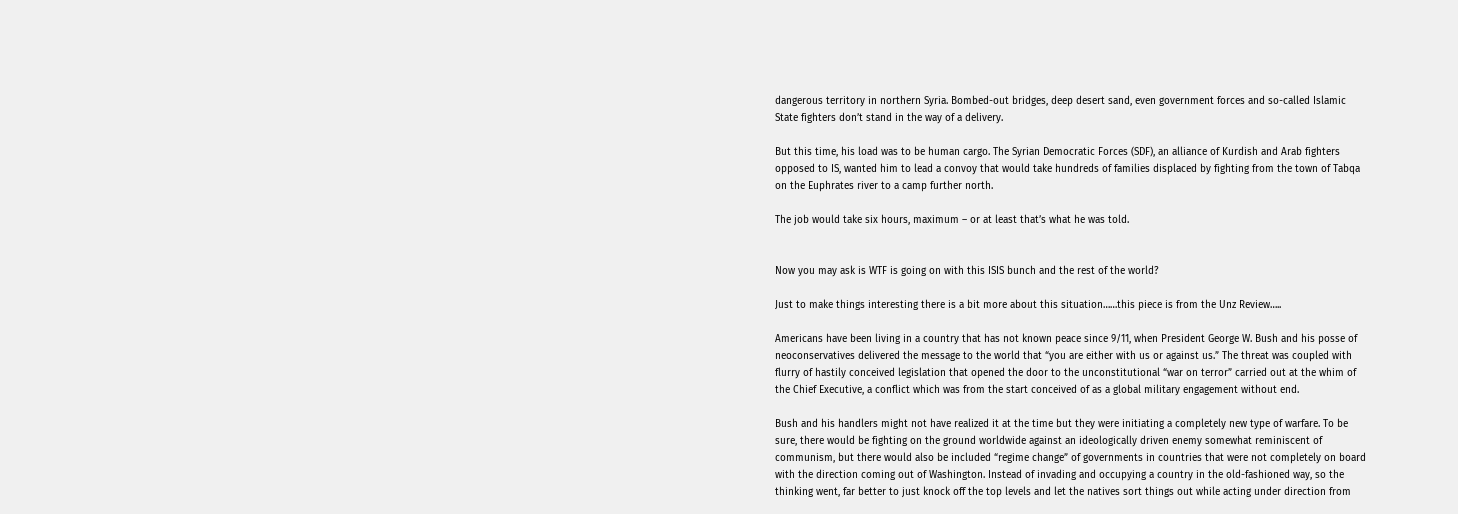dangerous territory in northern Syria. Bombed-out bridges, deep desert sand, even government forces and so-called Islamic State fighters don’t stand in the way of a delivery.

But this time, his load was to be human cargo. The Syrian Democratic Forces (SDF), an alliance of Kurdish and Arab fighters opposed to IS, wanted him to lead a convoy that would take hundreds of families displaced by fighting from the town of Tabqa on the Euphrates river to a camp further north.

The job would take six hours, maximum – or at least that’s what he was told.


Now you may ask is WTF is going on with this ISIS bunch and the rest of the world?

Just to make things interesting there is a bit more about this situation……this piece is from the Unz Review…..

Americans have been living in a country that has not known peace since 9/11, when President George W. Bush and his posse of neoconservatives delivered the message to the world that “you are either with us or against us.” The threat was coupled with flurry of hastily conceived legislation that opened the door to the unconstitutional “war on terror” carried out at the whim of the Chief Executive, a conflict which was from the start conceived of as a global military engagement without end.

Bush and his handlers might not have realized it at the time but they were initiating a completely new type of warfare. To be sure, there would be fighting on the ground worldwide against an ideologically driven enemy somewhat reminiscent of communism, but there would also be included “regime change” of governments in countries that were not completely on board with the direction coming out of Washington. Instead of invading and occupying a country in the old-fashioned way, so the thinking went, far better to just knock off the top levels and let the natives sort things out while acting under direction from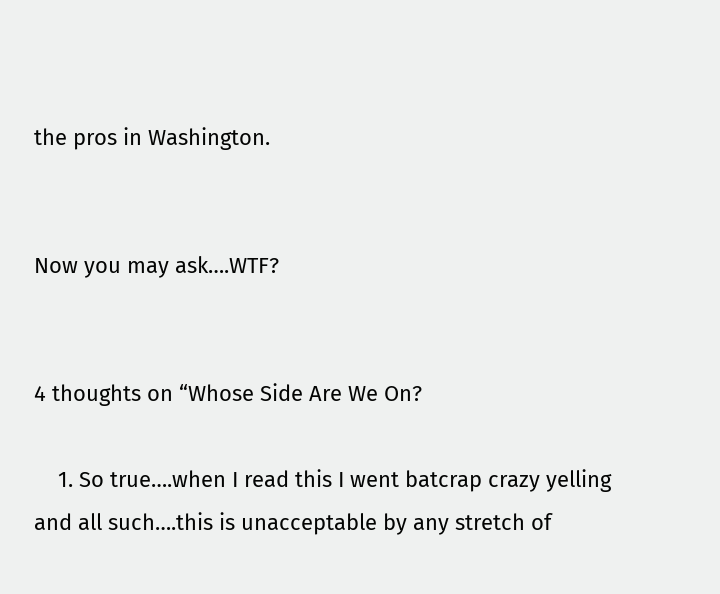the pros in Washington.


Now you may ask….WTF?


4 thoughts on “Whose Side Are We On?

    1. So true….when I read this I went batcrap crazy yelling and all such….this is unacceptable by any stretch of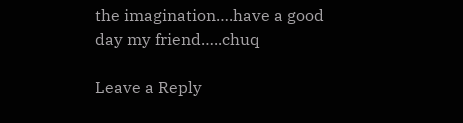the imagination….have a good day my friend…..chuq

Leave a Reply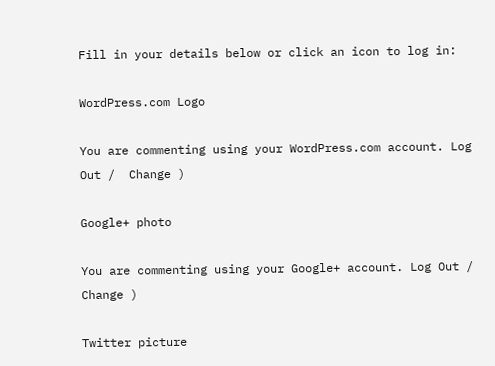Fill in your details below or click an icon to log in:

WordPress.com Logo

You are commenting using your WordPress.com account. Log Out /  Change )

Google+ photo

You are commenting using your Google+ account. Log Out /  Change )

Twitter picture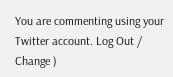You are commenting using your Twitter account. Log Out /  Change )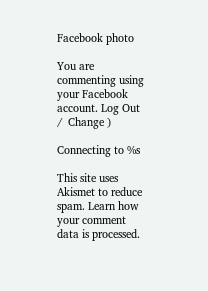Facebook photo

You are commenting using your Facebook account. Log Out /  Change )

Connecting to %s

This site uses Akismet to reduce spam. Learn how your comment data is processed.